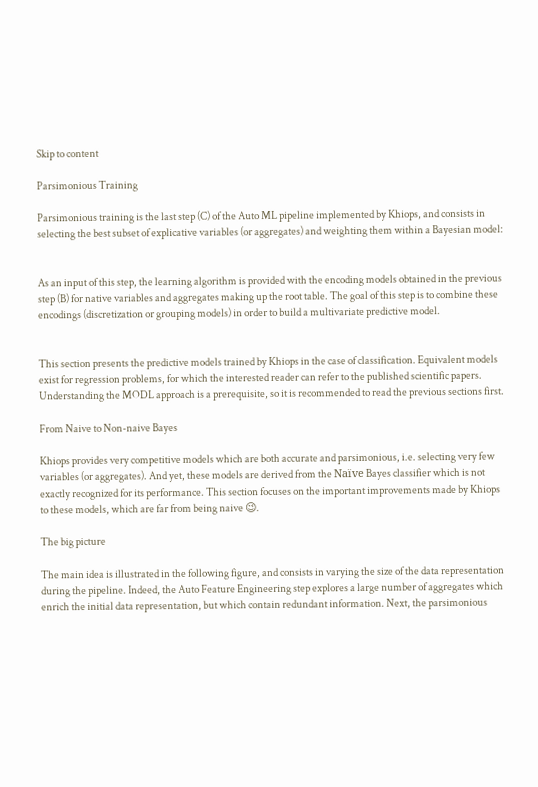Skip to content

Parsimonious Training

Parsimonious training is the last step (C) of the Auto ML pipeline implemented by Khiops, and consists in selecting the best subset of explicative variables (or aggregates) and weighting them within a Bayesian model:


As an input of this step, the learning algorithm is provided with the encoding models obtained in the previous step (B) for native variables and aggregates making up the root table. The goal of this step is to combine these encodings (discretization or grouping models) in order to build a multivariate predictive model.


This section presents the predictive models trained by Khiops in the case of classification. Equivalent models exist for regression problems, for which the interested reader can refer to the published scientific papers. Understanding the MODL approach is a prerequisite, so it is recommended to read the previous sections first.

From Naive to Non-naive Bayes

Khiops provides very competitive models which are both accurate and parsimonious, i.e. selecting very few variables (or aggregates). And yet, these models are derived from the Naïve Bayes classifier which is not exactly recognized for its performance. This section focuses on the important improvements made by Khiops to these models, which are far from being naive 😉.

The big picture

The main idea is illustrated in the following figure, and consists in varying the size of the data representation during the pipeline. Indeed, the Auto Feature Engineering step explores a large number of aggregates which enrich the initial data representation, but which contain redundant information. Next, the parsimonious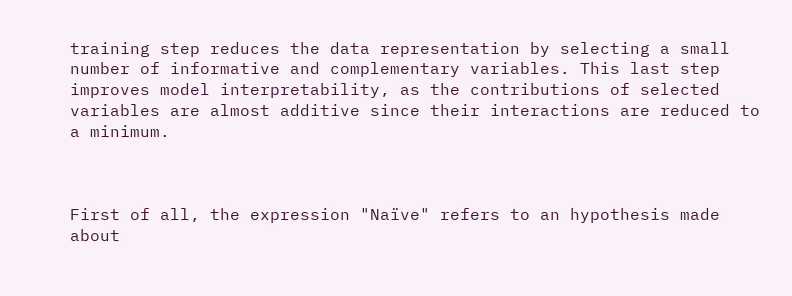training step reduces the data representation by selecting a small number of informative and complementary variables. This last step improves model interpretability, as the contributions of selected variables are almost additive since their interactions are reduced to a minimum.



First of all, the expression "Naïve" refers to an hypothesis made about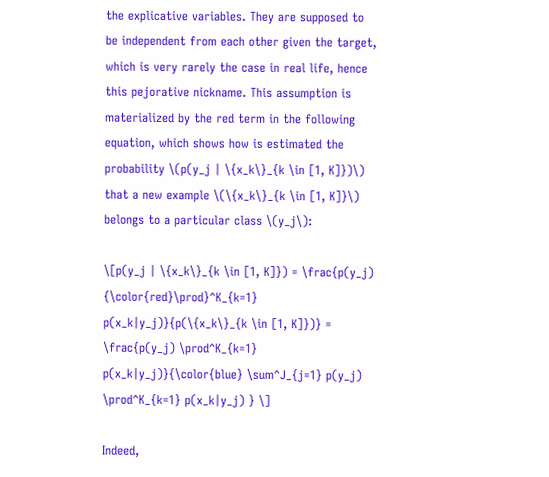the explicative variables. They are supposed to be independent from each other given the target, which is very rarely the case in real life, hence this pejorative nickname. This assumption is materialized by the red term in the following equation, which shows how is estimated the probability \(p(y_j | \{x_k\}_{k \in [1, K]})\) that a new example \(\{x_k\}_{k \in [1, K]}\) belongs to a particular class \(y_j\):

\[p(y_j | \{x_k\}_{k \in [1, K]}) = \frac{p(y_j) {\color{red}\prod}^K_{k=1} p(x_k|y_j)}{p(\{x_k\}_{k \in [1, K]})} = \frac{p(y_j) \prod^K_{k=1} p(x_k|y_j)}{\color{blue} \sum^J_{j=1} p(y_j) \prod^K_{k=1} p(x_k|y_j) } \]

Indeed,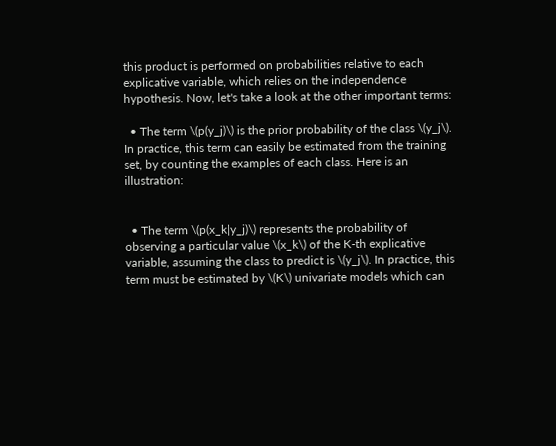this product is performed on probabilities relative to each explicative variable, which relies on the independence hypothesis. Now, let's take a look at the other important terms:

  • The term \(p(y_j)\) is the prior probability of the class \(y_j\). In practice, this term can easily be estimated from the training set, by counting the examples of each class. Here is an illustration:


  • The term \(p(x_k|y_j)\) represents the probability of observing a particular value \(x_k\) of the K-th explicative variable, assuming the class to predict is \(y_j\). In practice, this term must be estimated by \(K\) univariate models which can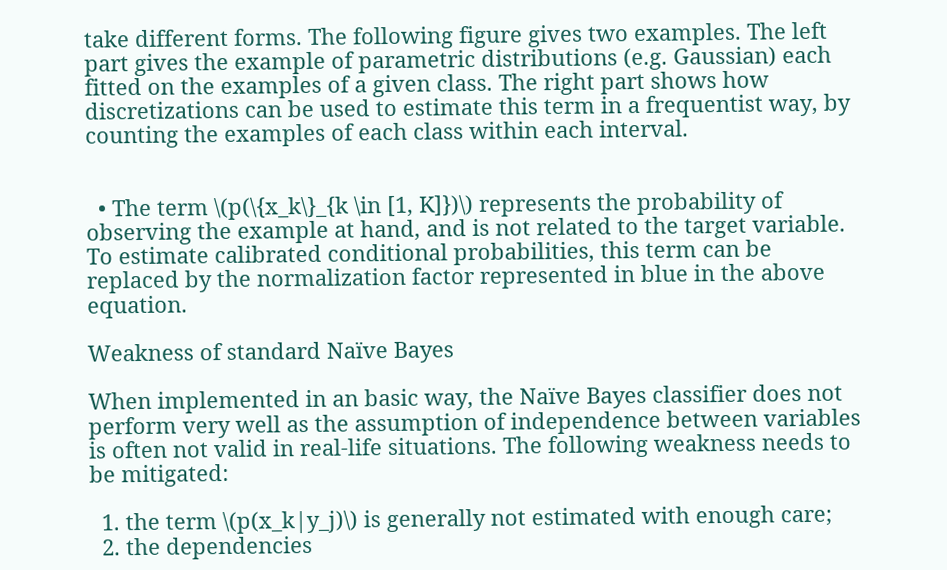take different forms. The following figure gives two examples. The left part gives the example of parametric distributions (e.g. Gaussian) each fitted on the examples of a given class. The right part shows how discretizations can be used to estimate this term in a frequentist way, by counting the examples of each class within each interval.


  • The term \(p(\{x_k\}_{k \in [1, K]})\) represents the probability of observing the example at hand, and is not related to the target variable. To estimate calibrated conditional probabilities, this term can be replaced by the normalization factor represented in blue in the above equation.

Weakness of standard Naïve Bayes

When implemented in an basic way, the Naïve Bayes classifier does not perform very well as the assumption of independence between variables is often not valid in real-life situations. The following weakness needs to be mitigated:

  1. the term \(p(x_k|y_j)\) is generally not estimated with enough care;
  2. the dependencies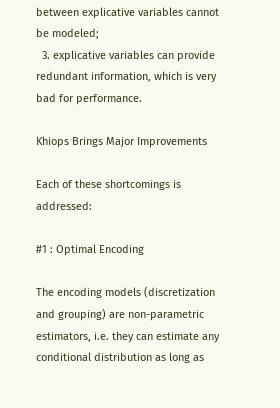between explicative variables cannot be modeled;
  3. explicative variables can provide redundant information, which is very bad for performance.

Khiops Brings Major Improvements

Each of these shortcomings is addressed:

#1 : Optimal Encoding

The encoding models (discretization and grouping) are non-parametric estimators, i.e. they can estimate any conditional distribution as long as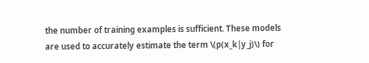the number of training examples is sufficient. These models are used to accurately estimate the term \(p(x_k|y_j)\) for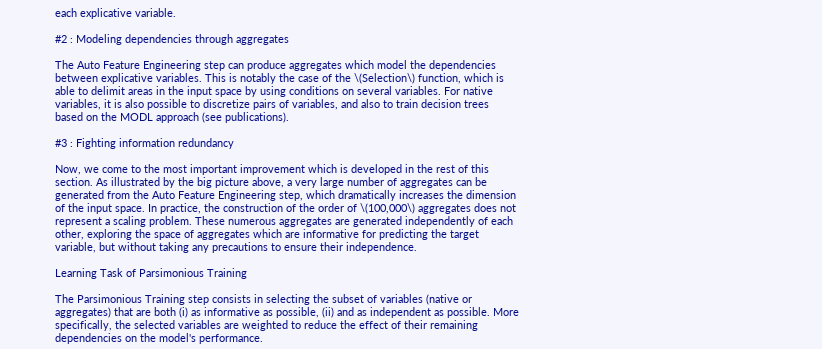each explicative variable.

#2 : Modeling dependencies through aggregates

The Auto Feature Engineering step can produce aggregates which model the dependencies between explicative variables. This is notably the case of the \(Selection\) function, which is able to delimit areas in the input space by using conditions on several variables. For native variables, it is also possible to discretize pairs of variables, and also to train decision trees based on the MODL approach (see publications).

#3 : Fighting information redundancy

Now, we come to the most important improvement which is developed in the rest of this section. As illustrated by the big picture above, a very large number of aggregates can be generated from the Auto Feature Engineering step, which dramatically increases the dimension of the input space. In practice, the construction of the order of \(100,000\) aggregates does not represent a scaling problem. These numerous aggregates are generated independently of each other, exploring the space of aggregates which are informative for predicting the target variable, but without taking any precautions to ensure their independence.

Learning Task of Parsimonious Training

The Parsimonious Training step consists in selecting the subset of variables (native or aggregates) that are both (i) as informative as possible, (ii) and as independent as possible. More specifically, the selected variables are weighted to reduce the effect of their remaining dependencies on the model's performance.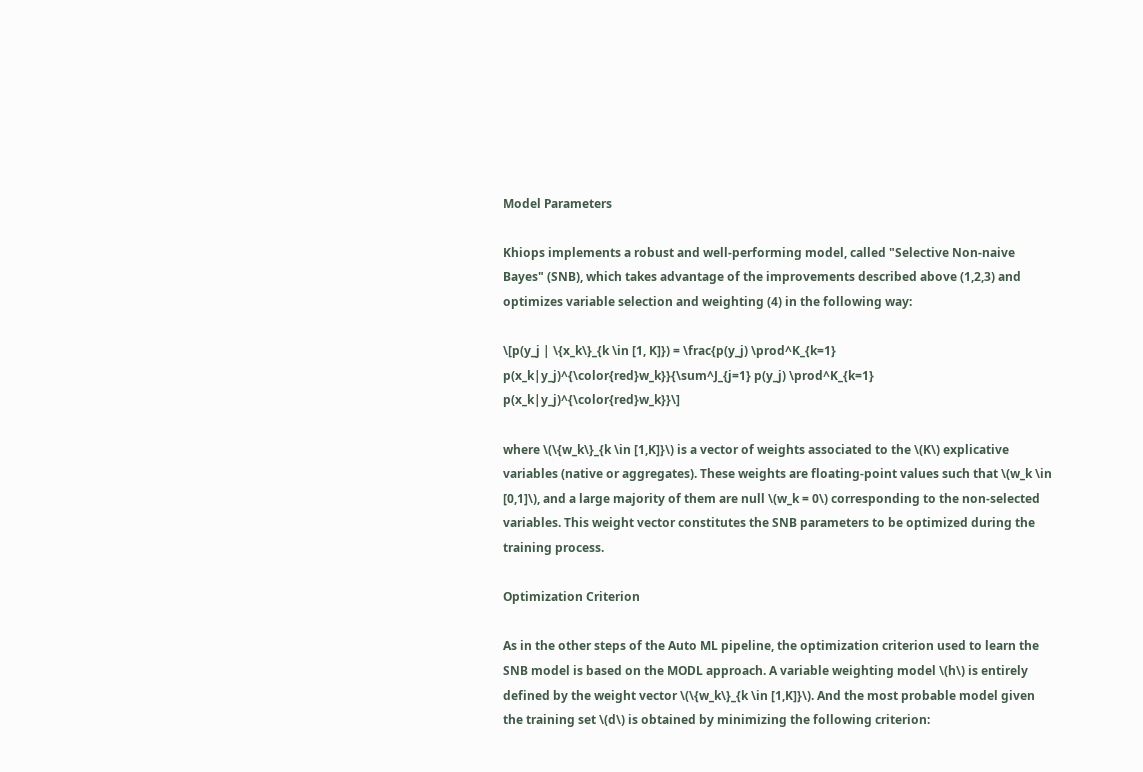Model Parameters

Khiops implements a robust and well-performing model, called "Selective Non-naive Bayes" (SNB), which takes advantage of the improvements described above (1,2,3) and optimizes variable selection and weighting (4) in the following way:

\[p(y_j | \{x_k\}_{k \in [1, K]}) = \frac{p(y_j) \prod^K_{k=1} p(x_k|y_j)^{\color{red}w_k}}{\sum^J_{j=1} p(y_j) \prod^K_{k=1} p(x_k|y_j)^{\color{red}w_k}}\]

where \(\{w_k\}_{k \in [1,K]}\) is a vector of weights associated to the \(K\) explicative variables (native or aggregates). These weights are floating-point values such that \(w_k \in [0,1]\), and a large majority of them are null \(w_k = 0\) corresponding to the non-selected variables. This weight vector constitutes the SNB parameters to be optimized during the training process.

Optimization Criterion

As in the other steps of the Auto ML pipeline, the optimization criterion used to learn the SNB model is based on the MODL approach. A variable weighting model \(h\) is entirely defined by the weight vector \(\{w_k\}_{k \in [1,K]}\). And the most probable model given the training set \(d\) is obtained by minimizing the following criterion: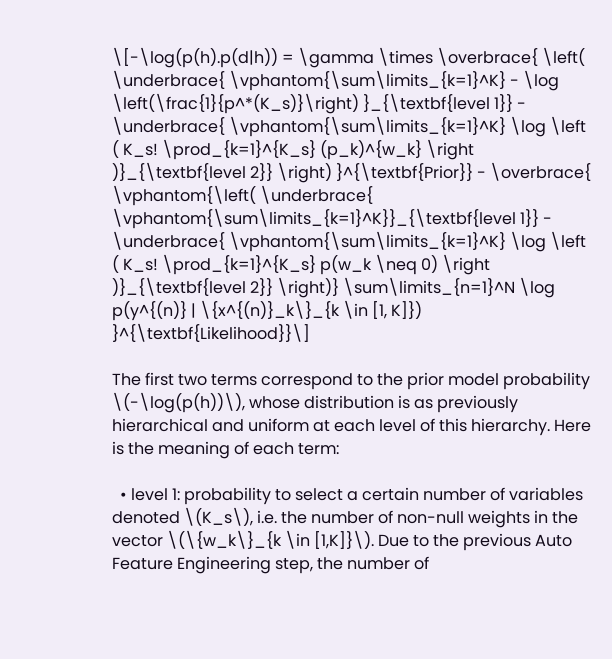\[-\log(p(h).p(d|h)) = \gamma \times \overbrace{ \left( \underbrace{ \vphantom{\sum\limits_{k=1}^K} - \log \left(\frac{1}{p^*(K_s)}\right) }_{\textbf{level 1}} - \underbrace{ \vphantom{\sum\limits_{k=1}^K} \log \left ( K_s! \prod_{k=1}^{K_s} (p_k)^{w_k} \right )}_{\textbf{level 2}} \right) }^{\textbf{Prior}} - \overbrace{ \vphantom{\left( \underbrace{ \vphantom{\sum\limits_{k=1}^K}}_{\textbf{level 1}} - \underbrace{ \vphantom{\sum\limits_{k=1}^K} \log \left ( K_s! \prod_{k=1}^{K_s} p(w_k \neq 0) \right )}_{\textbf{level 2}} \right)} \sum\limits_{n=1}^N \log p(y^{(n)} | \{x^{(n)}_k\}_{k \in [1, K]}) }^{\textbf{Likelihood}}\]

The first two terms correspond to the prior model probability \(-\log(p(h))\), whose distribution is as previously hierarchical and uniform at each level of this hierarchy. Here is the meaning of each term:

  • level 1: probability to select a certain number of variables denoted \(K_s\), i.e. the number of non-null weights in the vector \(\{w_k\}_{k \in [1,K]}\). Due to the previous Auto Feature Engineering step, the number of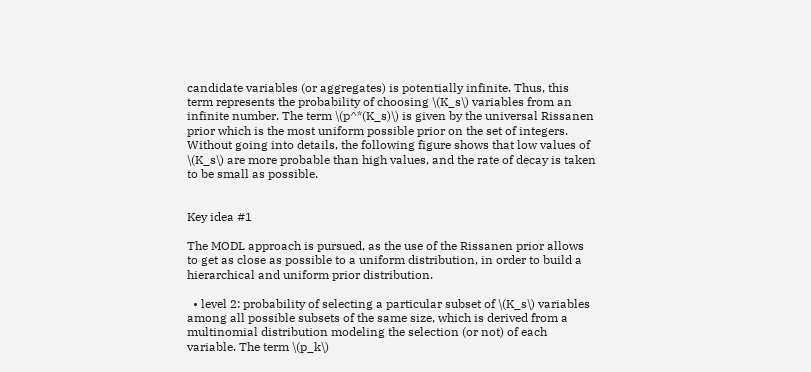candidate variables (or aggregates) is potentially infinite. Thus, this term represents the probability of choosing \(K_s\) variables from an infinite number. The term \(p^*(K_s)\) is given by the universal Rissanen prior which is the most uniform possible prior on the set of integers. Without going into details, the following figure shows that low values of \(K_s\) are more probable than high values, and the rate of decay is taken to be small as possible.


Key idea #1

The MODL approach is pursued, as the use of the Rissanen prior allows to get as close as possible to a uniform distribution, in order to build a hierarchical and uniform prior distribution.

  • level 2: probability of selecting a particular subset of \(K_s\) variables among all possible subsets of the same size, which is derived from a multinomial distribution modeling the selection (or not) of each variable. The term \(p_k\)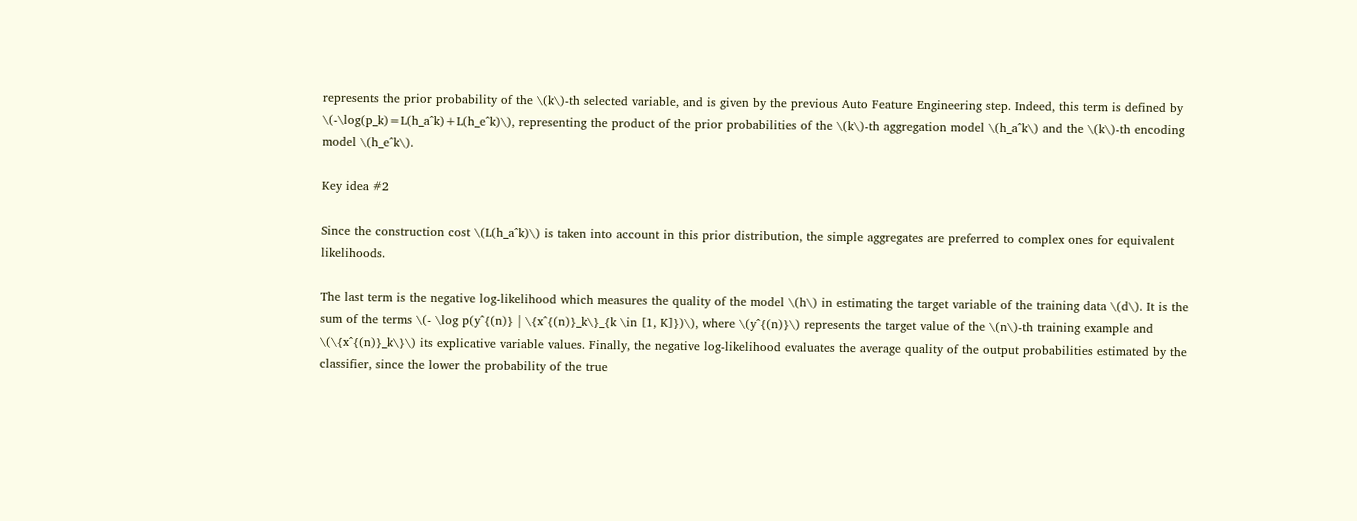represents the prior probability of the \(k\)-th selected variable, and is given by the previous Auto Feature Engineering step. Indeed, this term is defined by \(-\log(p_k)=L(h_a^k)+L(h_e^k)\), representing the product of the prior probabilities of the \(k\)-th aggregation model \(h_a^k\) and the \(k\)-th encoding model \(h_e^k\).

Key idea #2

Since the construction cost \(L(h_a^k)\) is taken into account in this prior distribution, the simple aggregates are preferred to complex ones for equivalent likelihoods.

The last term is the negative log-likelihood which measures the quality of the model \(h\) in estimating the target variable of the training data \(d\). It is the sum of the terms \(- \log p(y^{(n)} | \{x^{(n)}_k\}_{k \in [1, K]})\), where \(y^{(n)}\) represents the target value of the \(n\)-th training example and \(\{x^{(n)}_k\}\) its explicative variable values. Finally, the negative log-likelihood evaluates the average quality of the output probabilities estimated by the classifier, since the lower the probability of the true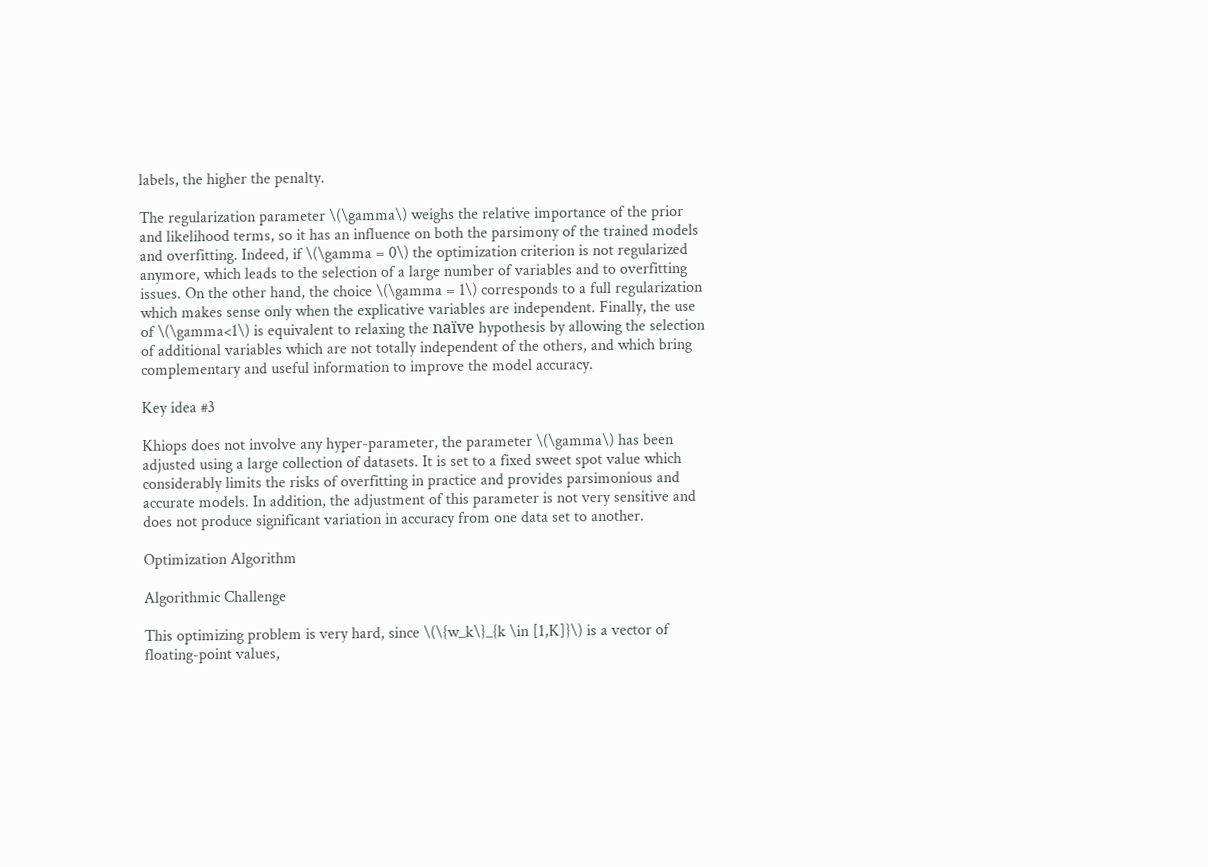labels, the higher the penalty.

The regularization parameter \(\gamma\) weighs the relative importance of the prior and likelihood terms, so it has an influence on both the parsimony of the trained models and overfitting. Indeed, if \(\gamma = 0\) the optimization criterion is not regularized anymore, which leads to the selection of a large number of variables and to overfitting issues. On the other hand, the choice \(\gamma = 1\) corresponds to a full regularization which makes sense only when the explicative variables are independent. Finally, the use of \(\gamma<1\) is equivalent to relaxing the naïve hypothesis by allowing the selection of additional variables which are not totally independent of the others, and which bring complementary and useful information to improve the model accuracy.

Key idea #3

Khiops does not involve any hyper-parameter, the parameter \(\gamma\) has been adjusted using a large collection of datasets. It is set to a fixed sweet spot value which considerably limits the risks of overfitting in practice and provides parsimonious and accurate models. In addition, the adjustment of this parameter is not very sensitive and does not produce significant variation in accuracy from one data set to another.

Optimization Algorithm

Algorithmic Challenge

This optimizing problem is very hard, since \(\{w_k\}_{k \in [1,K]}\) is a vector of floating-point values,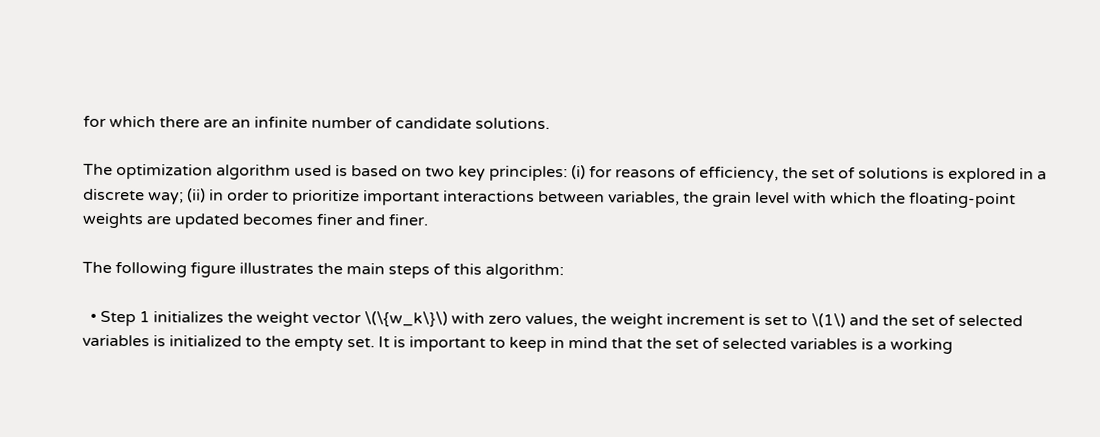for which there are an infinite number of candidate solutions.

The optimization algorithm used is based on two key principles: (i) for reasons of efficiency, the set of solutions is explored in a discrete way; (ii) in order to prioritize important interactions between variables, the grain level with which the floating-point weights are updated becomes finer and finer.

The following figure illustrates the main steps of this algorithm:

  • Step 1 initializes the weight vector \(\{w_k\}\) with zero values, the weight increment is set to \(1\) and the set of selected variables is initialized to the empty set. It is important to keep in mind that the set of selected variables is a working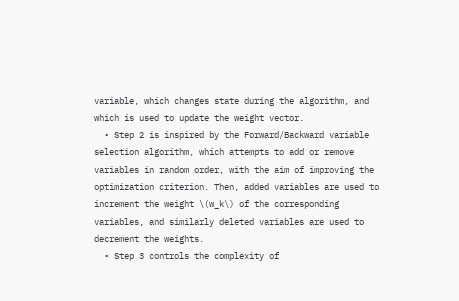variable, which changes state during the algorithm, and which is used to update the weight vector.
  • Step 2 is inspired by the Forward/Backward variable selection algorithm, which attempts to add or remove variables in random order, with the aim of improving the optimization criterion. Then, added variables are used to increment the weight \(w_k\) of the corresponding variables, and similarly deleted variables are used to decrement the weights.
  • Step 3 controls the complexity of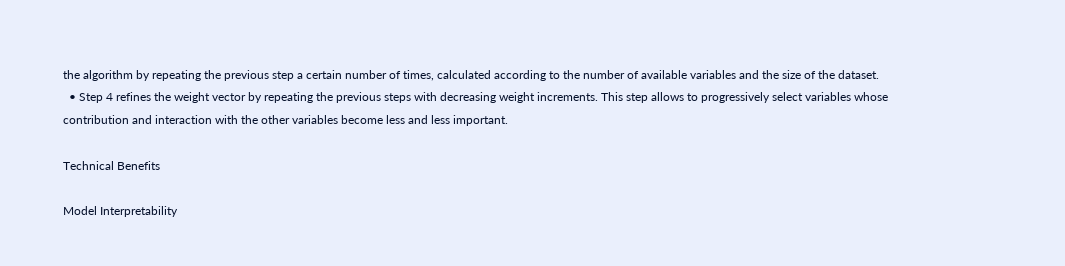the algorithm by repeating the previous step a certain number of times, calculated according to the number of available variables and the size of the dataset.
  • Step 4 refines the weight vector by repeating the previous steps with decreasing weight increments. This step allows to progressively select variables whose contribution and interaction with the other variables become less and less important.

Technical Benefits

Model Interpretability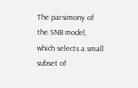The parsimony of the SNB model, which selects a small subset of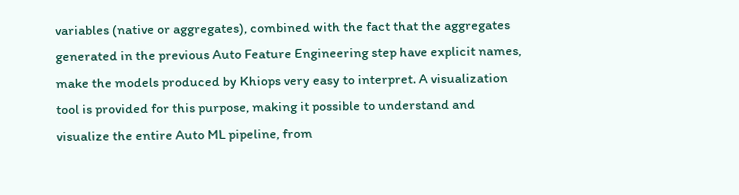variables (native or aggregates), combined with the fact that the aggregates generated in the previous Auto Feature Engineering step have explicit names, make the models produced by Khiops very easy to interpret. A visualization tool is provided for this purpose, making it possible to understand and visualize the entire Auto ML pipeline, from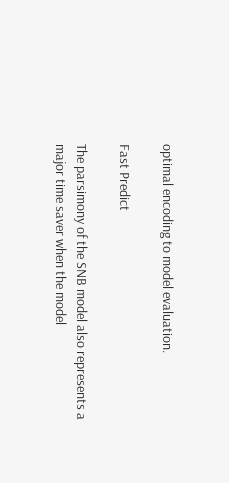optimal encoding to model evaluation.

Fast Predict

The parsimony of the SNB model also represents a major time saver when the model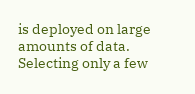is deployed on large amounts of data. Selecting only a few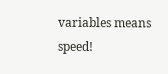variables means speed!